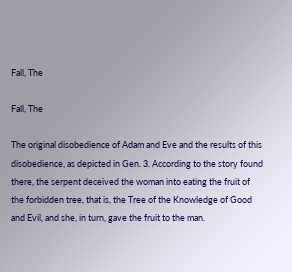Fall, The

Fall, The

The original disobedience of Adam and Eve and the results of this disobedience, as depicted in Gen. 3. According to the story found there, the serpent deceived the woman into eating the fruit of the forbidden tree, that is, the Tree of the Knowledge of Good and Evil, and she, in turn, gave the fruit to the man.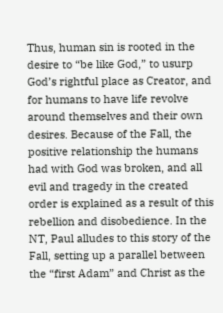Thus, human sin is rooted in the desire to “be like God,” to usurp God’s rightful place as Creator, and for humans to have life revolve around themselves and their own desires. Because of the Fall, the positive relationship the humans had with God was broken, and all evil and tragedy in the created order is explained as a result of this rebellion and disobedience. In the NT, Paul alludes to this story of the Fall, setting up a parallel between the “first Adam” and Christ as the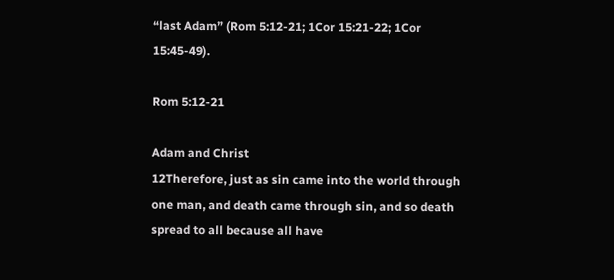“last Adam” (Rom 5:12-21; 1Cor 15:21-22; 1Cor 15:45-49).

Rom 5:12-21

Adam and Christ
12Therefore, just as sin came into the world through one man, and death came through sin, and so death spread to all because all have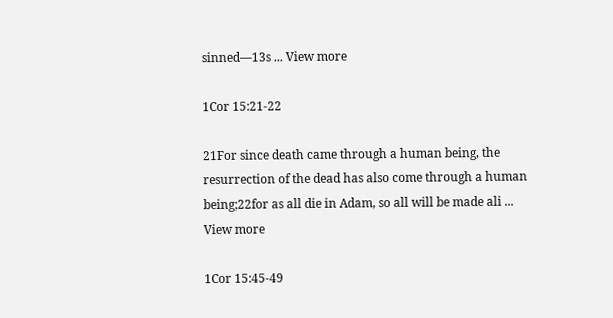sinned—13s ... View more

1Cor 15:21-22

21For since death came through a human being, the resurrection of the dead has also come through a human being;22for as all die in Adam, so all will be made ali ... View more

1Cor 15:45-49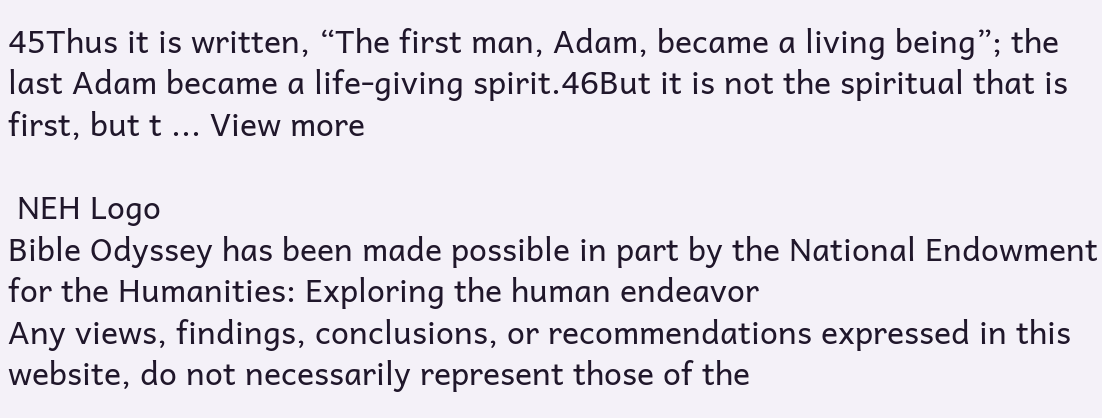45Thus it is written, “The first man, Adam, became a living being”; the last Adam became a life-giving spirit.46But it is not the spiritual that is first, but t ... View more

 NEH Logo
Bible Odyssey has been made possible in part by the National Endowment for the Humanities: Exploring the human endeavor
Any views, findings, conclusions, or recommendations expressed in this website, do not necessarily represent those of the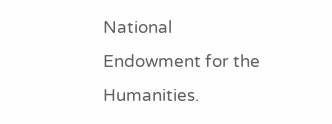National Endowment for the Humanities.